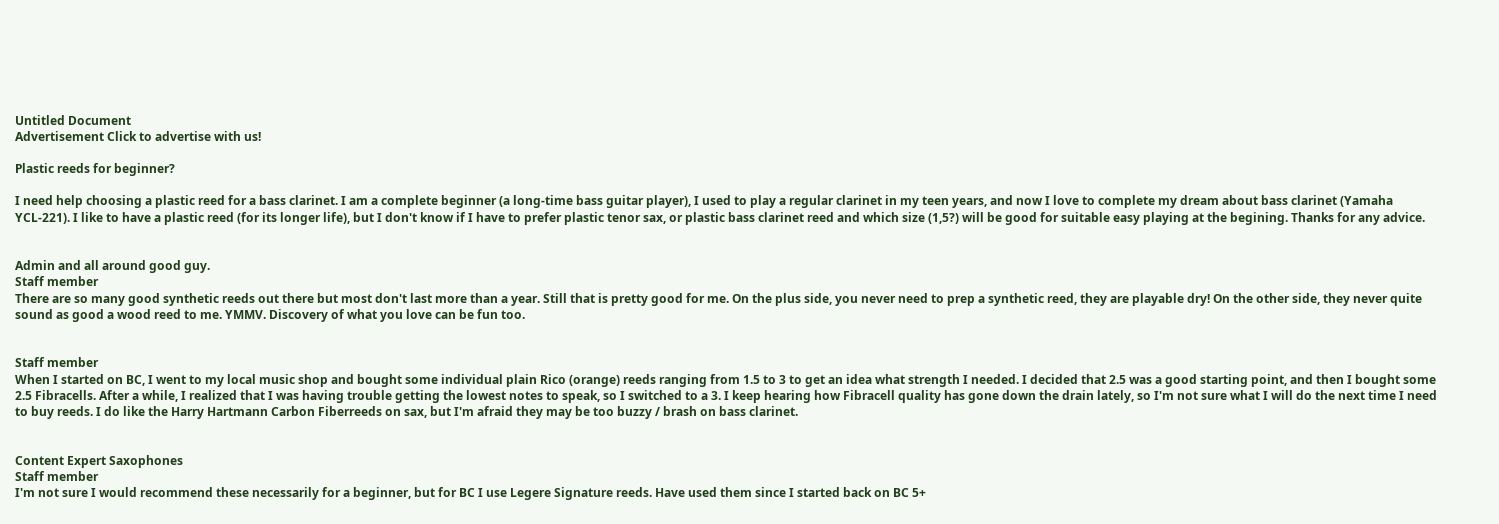Untitled Document
Advertisement Click to advertise with us!

Plastic reeds for beginner?

I need help choosing a plastic reed for a bass clarinet. I am a complete beginner (a long-time bass guitar player), I used to play a regular clarinet in my teen years, and now I love to complete my dream about bass clarinet (Yamaha YCL-221). I like to have a plastic reed (for its longer life), but I don't know if I have to prefer plastic tenor sax, or plastic bass clarinet reed and which size (1,5?) will be good for suitable easy playing at the begining. Thanks for any advice.


Admin and all around good guy.
Staff member
There are so many good synthetic reeds out there but most don't last more than a year. Still that is pretty good for me. On the plus side, you never need to prep a synthetic reed, they are playable dry! On the other side, they never quite sound as good a wood reed to me. YMMV. Discovery of what you love can be fun too.


Staff member
When I started on BC, I went to my local music shop and bought some individual plain Rico (orange) reeds ranging from 1.5 to 3 to get an idea what strength I needed. I decided that 2.5 was a good starting point, and then I bought some 2.5 Fibracells. After a while, I realized that I was having trouble getting the lowest notes to speak, so I switched to a 3. I keep hearing how Fibracell quality has gone down the drain lately, so I'm not sure what I will do the next time I need to buy reeds. I do like the Harry Hartmann Carbon Fiberreeds on sax, but I'm afraid they may be too buzzy / brash on bass clarinet.


Content Expert Saxophones
Staff member
I'm not sure I would recommend these necessarily for a beginner, but for BC I use Legere Signature reeds. Have used them since I started back on BC 5+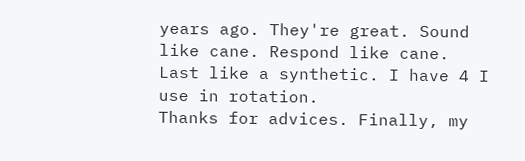years ago. They're great. Sound like cane. Respond like cane. Last like a synthetic. I have 4 I use in rotation.
Thanks for advices. Finally, my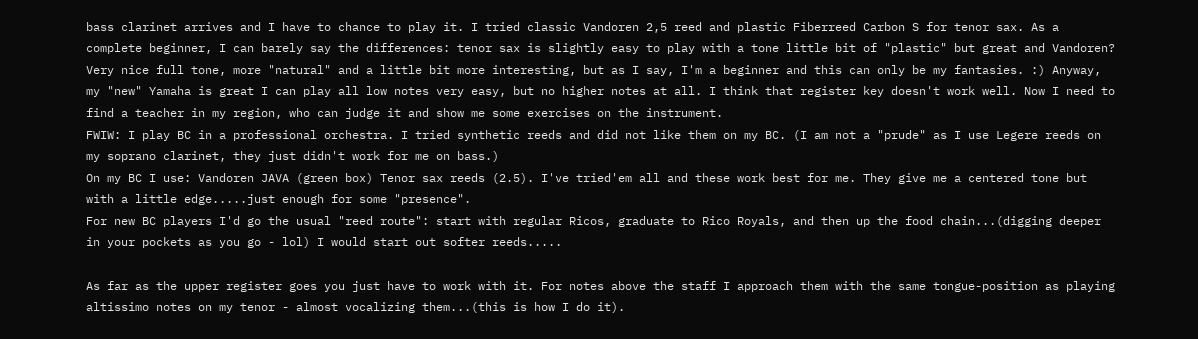bass clarinet arrives and I have to chance to play it. I tried classic Vandoren 2,5 reed and plastic Fiberreed Carbon S for tenor sax. As a complete beginner, I can barely say the differences: tenor sax is slightly easy to play with a tone little bit of "plastic" but great and Vandoren? Very nice full tone, more "natural" and a little bit more interesting, but as I say, I'm a beginner and this can only be my fantasies. :) Anyway, my "new" Yamaha is great I can play all low notes very easy, but no higher notes at all. I think that register key doesn't work well. Now I need to find a teacher in my region, who can judge it and show me some exercises on the instrument.
FWIW: I play BC in a professional orchestra. I tried synthetic reeds and did not like them on my BC. (I am not a "prude" as I use Legere reeds on my soprano clarinet, they just didn't work for me on bass.)
On my BC I use: Vandoren JAVA (green box) Tenor sax reeds (2.5). I've tried'em all and these work best for me. They give me a centered tone but with a little edge.....just enough for some "presence".
For new BC players I'd go the usual "reed route": start with regular Ricos, graduate to Rico Royals, and then up the food chain...(digging deeper in your pockets as you go - lol) I would start out softer reeds.....

As far as the upper register goes you just have to work with it. For notes above the staff I approach them with the same tongue-position as playing altissimo notes on my tenor - almost vocalizing them...(this is how I do it).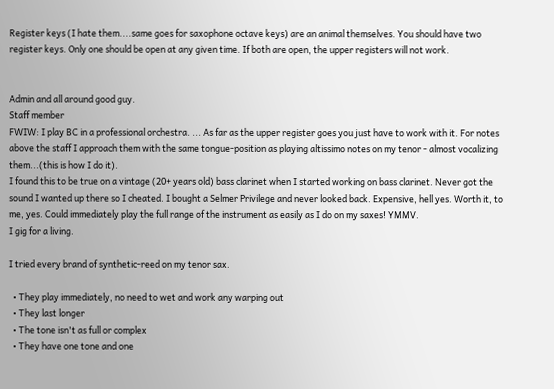Register keys (I hate them....same goes for saxophone octave keys) are an animal themselves. You should have two register keys. Only one should be open at any given time. If both are open, the upper registers will not work.


Admin and all around good guy.
Staff member
FWIW: I play BC in a professional orchestra. ... As far as the upper register goes you just have to work with it. For notes above the staff I approach them with the same tongue-position as playing altissimo notes on my tenor - almost vocalizing them...(this is how I do it).
I found this to be true on a vintage (20+ years old) bass clarinet when I started working on bass clarinet. Never got the sound I wanted up there so I cheated. I bought a Selmer Privilege and never looked back. Expensive, hell yes. Worth it, to me, yes. Could immediately play the full range of the instrument as easily as I do on my saxes! YMMV.
I gig for a living.

I tried every brand of synthetic-reed on my tenor sax.

  • They play immediately, no need to wet and work any warping out
  • They last longer
  • The tone isn't as full or complex
  • They have one tone and one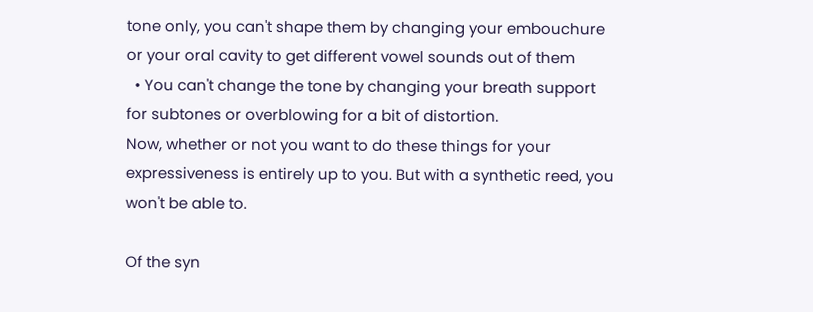tone only, you can't shape them by changing your embouchure or your oral cavity to get different vowel sounds out of them
  • You can't change the tone by changing your breath support for subtones or overblowing for a bit of distortion.
Now, whether or not you want to do these things for your expressiveness is entirely up to you. But with a synthetic reed, you won't be able to.

Of the syn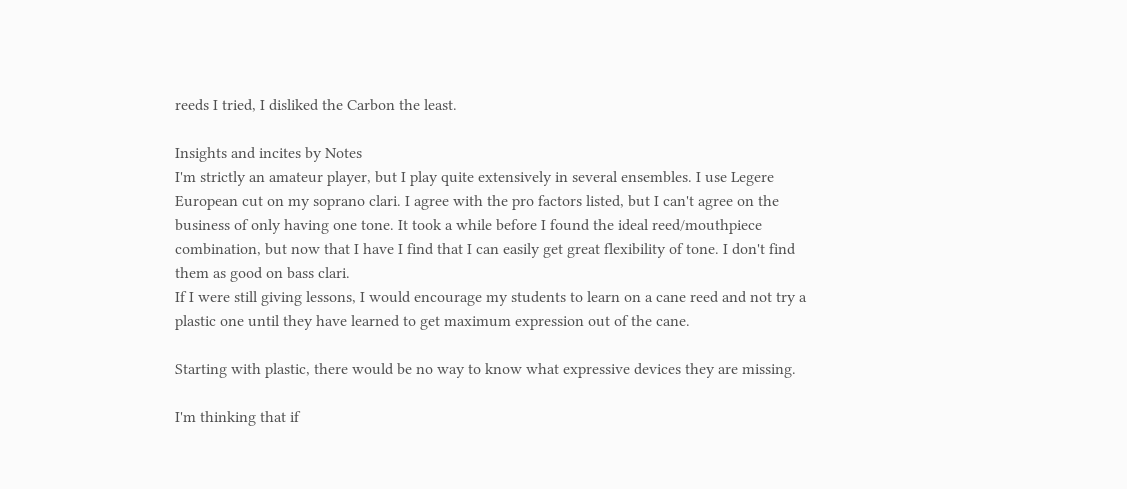reeds I tried, I disliked the Carbon the least.

Insights and incites by Notes
I'm strictly an amateur player, but I play quite extensively in several ensembles. I use Legere European cut on my soprano clari. I agree with the pro factors listed, but I can't agree on the business of only having one tone. It took a while before I found the ideal reed/mouthpiece combination, but now that I have I find that I can easily get great flexibility of tone. I don't find them as good on bass clari.
If I were still giving lessons, I would encourage my students to learn on a cane reed and not try a plastic one until they have learned to get maximum expression out of the cane.

Starting with plastic, there would be no way to know what expressive devices they are missing.

I'm thinking that if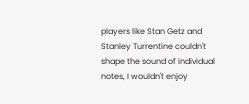players like Stan Getz and Stanley Turrentine couldn't shape the sound of individual notes, I wouldn't enjoy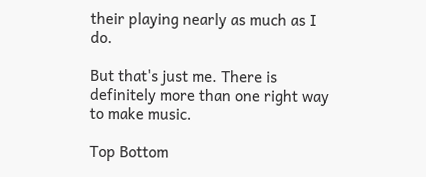their playing nearly as much as I do.

But that's just me. There is definitely more than one right way to make music.

Top Bottom